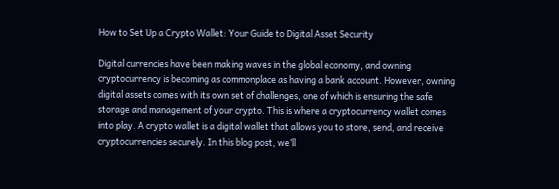How to Set Up a Crypto Wallet: Your Guide to Digital Asset Security

Digital currencies have been making waves in the global economy, and owning cryptocurrency is becoming as commonplace as having a bank account. However, owning digital assets comes with its own set of challenges, one of which is ensuring the safe storage and management of your crypto. This is where a cryptocurrency wallet comes into play. A crypto wallet is a digital wallet that allows you to store, send, and receive cryptocurrencies securely. In this blog post, we’ll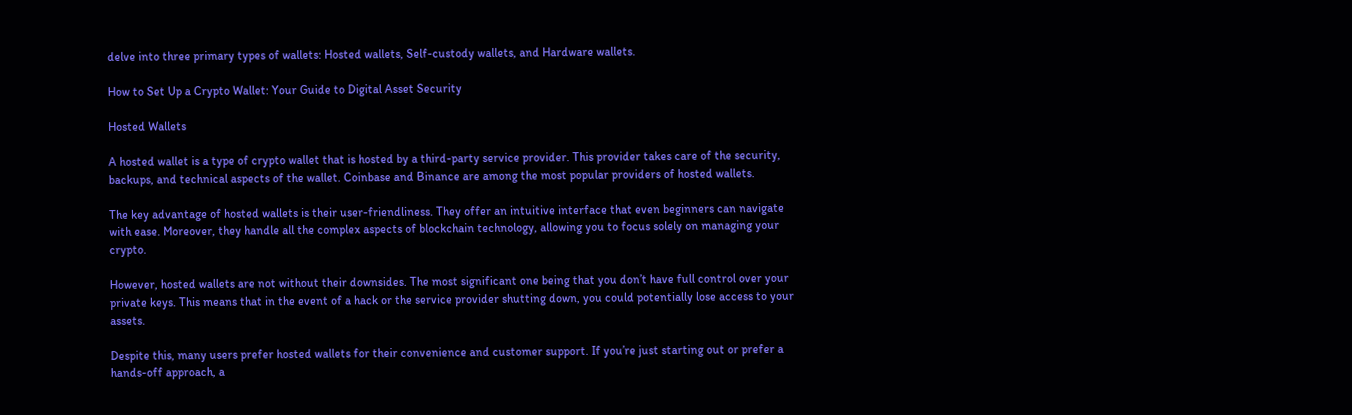delve into three primary types of wallets: Hosted wallets, Self-custody wallets, and Hardware wallets.

How to Set Up a Crypto Wallet: Your Guide to Digital Asset Security

Hosted Wallets

A hosted wallet is a type of crypto wallet that is hosted by a third-party service provider. This provider takes care of the security, backups, and technical aspects of the wallet. Coinbase and Binance are among the most popular providers of hosted wallets.

The key advantage of hosted wallets is their user-friendliness. They offer an intuitive interface that even beginners can navigate with ease. Moreover, they handle all the complex aspects of blockchain technology, allowing you to focus solely on managing your crypto.

However, hosted wallets are not without their downsides. The most significant one being that you don’t have full control over your private keys. This means that in the event of a hack or the service provider shutting down, you could potentially lose access to your assets.

Despite this, many users prefer hosted wallets for their convenience and customer support. If you’re just starting out or prefer a hands-off approach, a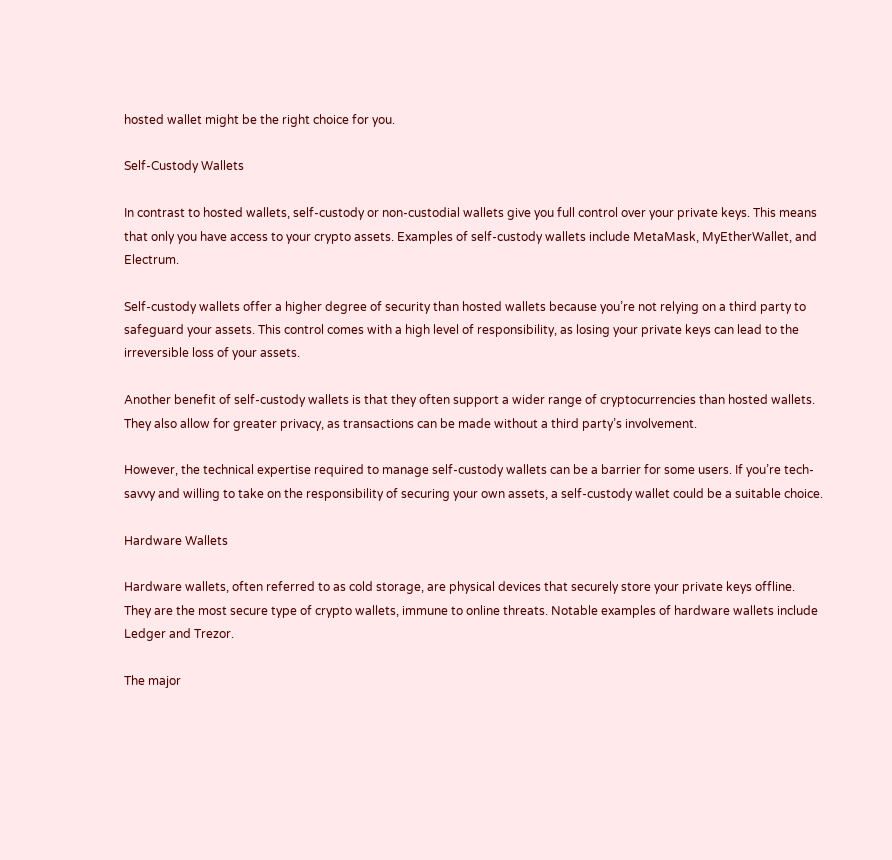hosted wallet might be the right choice for you.

Self-Custody Wallets

In contrast to hosted wallets, self-custody or non-custodial wallets give you full control over your private keys. This means that only you have access to your crypto assets. Examples of self-custody wallets include MetaMask, MyEtherWallet, and Electrum.

Self-custody wallets offer a higher degree of security than hosted wallets because you’re not relying on a third party to safeguard your assets. This control comes with a high level of responsibility, as losing your private keys can lead to the irreversible loss of your assets.

Another benefit of self-custody wallets is that they often support a wider range of cryptocurrencies than hosted wallets. They also allow for greater privacy, as transactions can be made without a third party’s involvement.

However, the technical expertise required to manage self-custody wallets can be a barrier for some users. If you’re tech-savvy and willing to take on the responsibility of securing your own assets, a self-custody wallet could be a suitable choice.

Hardware Wallets

Hardware wallets, often referred to as cold storage, are physical devices that securely store your private keys offline. They are the most secure type of crypto wallets, immune to online threats. Notable examples of hardware wallets include Ledger and Trezor.

The major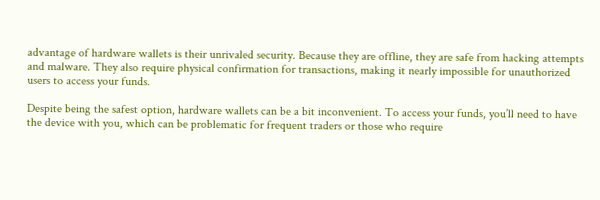advantage of hardware wallets is their unrivaled security. Because they are offline, they are safe from hacking attempts and malware. They also require physical confirmation for transactions, making it nearly impossible for unauthorized users to access your funds.

Despite being the safest option, hardware wallets can be a bit inconvenient. To access your funds, you’ll need to have the device with you, which can be problematic for frequent traders or those who require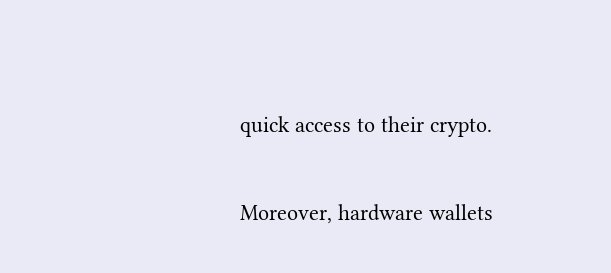quick access to their crypto.

Moreover, hardware wallets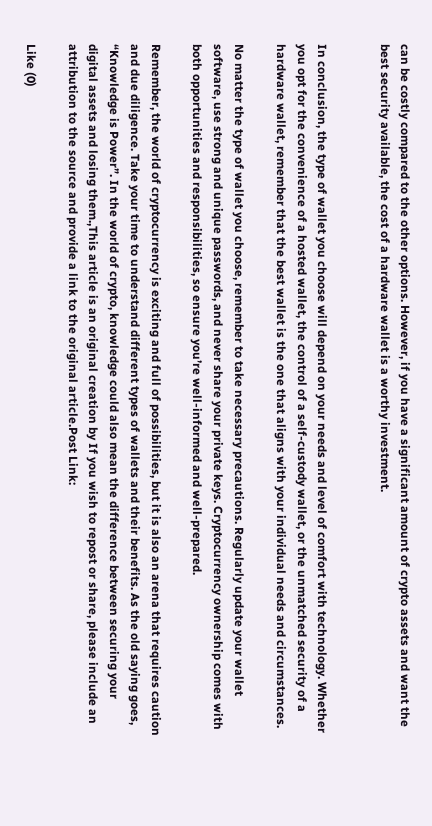can be costly compared to the other options. However, if you have a significant amount of crypto assets and want the best security available, the cost of a hardware wallet is a worthy investment.


In conclusion, the type of wallet you choose will depend on your needs and level of comfort with technology. Whether you opt for the convenience of a hosted wallet, the control of a self-custody wallet, or the unmatched security of a hardware wallet, remember that the best wallet is the one that aligns with your individual needs and circumstances.

No matter the type of wallet you choose, remember to take necessary precautions. Regularly update your wallet software, use strong and unique passwords, and never share your private keys. Cryptocurrency ownership comes with both opportunities and responsibilities, so ensure you’re well-informed and well-prepared.

Remember, the world of cryptocurrency is exciting and full of possibilities, but it is also an arena that requires caution and due diligence. Take your time to understand different types of wallets and their benefits. As the old saying goes, “Knowledge is Power”. In the world of crypto, knowledge could also mean the difference between securing your digital assets and losing them.,This article is an original creation by If you wish to repost or share, please include an attribution to the source and provide a link to the original article.Post Link:

Like (0)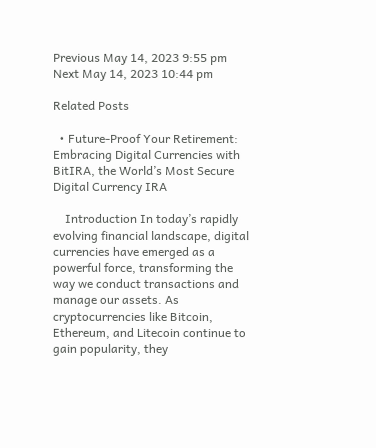Previous May 14, 2023 9:55 pm
Next May 14, 2023 10:44 pm

Related Posts

  • Future-Proof Your Retirement: Embracing Digital Currencies with BitIRA, the World’s Most Secure Digital Currency IRA

    Introduction In today’s rapidly evolving financial landscape, digital currencies have emerged as a powerful force, transforming the way we conduct transactions and manage our assets. As cryptocurrencies like Bitcoin, Ethereum, and Litecoin continue to gain popularity, they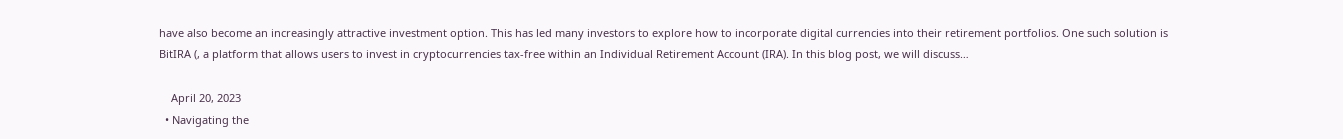have also become an increasingly attractive investment option. This has led many investors to explore how to incorporate digital currencies into their retirement portfolios. One such solution is BitIRA (, a platform that allows users to invest in cryptocurrencies tax-free within an Individual Retirement Account (IRA). In this blog post, we will discuss…

    April 20, 2023
  • Navigating the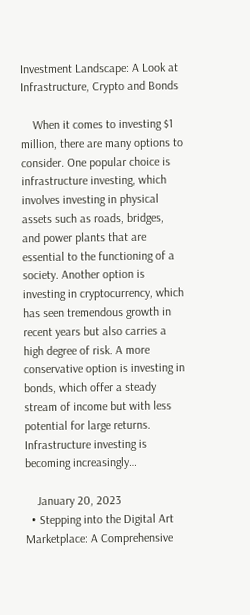Investment Landscape: A Look at Infrastructure, Crypto and Bonds

    When it comes to investing $1 million, there are many options to consider. One popular choice is infrastructure investing, which involves investing in physical assets such as roads, bridges, and power plants that are essential to the functioning of a society. Another option is investing in cryptocurrency, which has seen tremendous growth in recent years but also carries a high degree of risk. A more conservative option is investing in bonds, which offer a steady stream of income but with less potential for large returns. Infrastructure investing is becoming increasingly…

    January 20, 2023
  • Stepping into the Digital Art Marketplace: A Comprehensive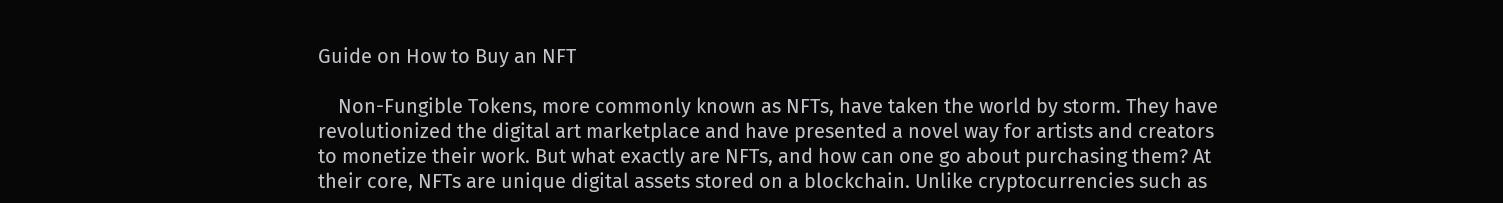Guide on How to Buy an NFT

    Non-Fungible Tokens, more commonly known as NFTs, have taken the world by storm. They have revolutionized the digital art marketplace and have presented a novel way for artists and creators to monetize their work. But what exactly are NFTs, and how can one go about purchasing them? At their core, NFTs are unique digital assets stored on a blockchain. Unlike cryptocurrencies such as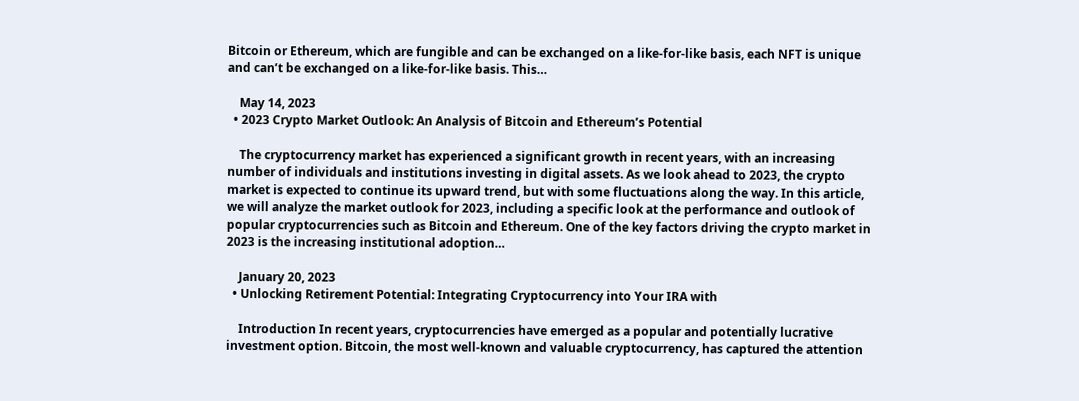Bitcoin or Ethereum, which are fungible and can be exchanged on a like-for-like basis, each NFT is unique and can’t be exchanged on a like-for-like basis. This…

    May 14, 2023
  • 2023 Crypto Market Outlook: An Analysis of Bitcoin and Ethereum’s Potential

    The cryptocurrency market has experienced a significant growth in recent years, with an increasing number of individuals and institutions investing in digital assets. As we look ahead to 2023, the crypto market is expected to continue its upward trend, but with some fluctuations along the way. In this article, we will analyze the market outlook for 2023, including a specific look at the performance and outlook of popular cryptocurrencies such as Bitcoin and Ethereum. One of the key factors driving the crypto market in 2023 is the increasing institutional adoption…

    January 20, 2023
  • Unlocking Retirement Potential: Integrating Cryptocurrency into Your IRA with

    Introduction In recent years, cryptocurrencies have emerged as a popular and potentially lucrative investment option. Bitcoin, the most well-known and valuable cryptocurrency, has captured the attention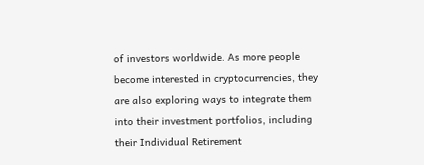of investors worldwide. As more people become interested in cryptocurrencies, they are also exploring ways to integrate them into their investment portfolios, including their Individual Retirement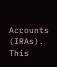Accounts (IRAs). This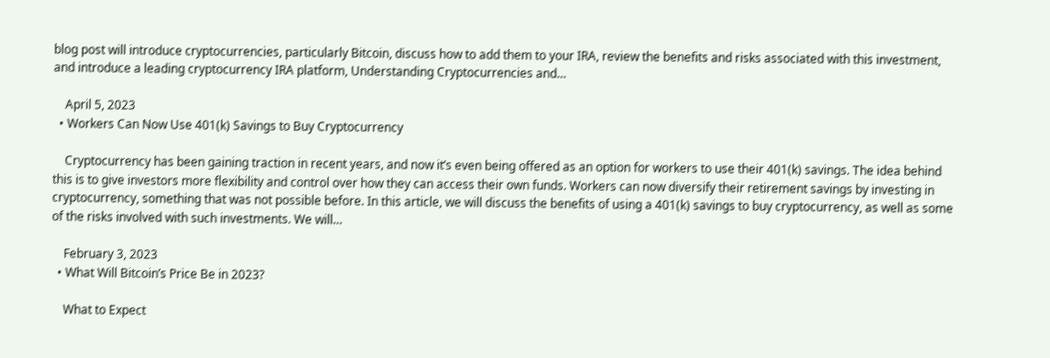blog post will introduce cryptocurrencies, particularly Bitcoin, discuss how to add them to your IRA, review the benefits and risks associated with this investment, and introduce a leading cryptocurrency IRA platform, Understanding Cryptocurrencies and…

    April 5, 2023
  • Workers Can Now Use 401(k) Savings to Buy Cryptocurrency

    Cryptocurrency has been gaining traction in recent years, and now it’s even being offered as an option for workers to use their 401(k) savings. The idea behind this is to give investors more flexibility and control over how they can access their own funds. Workers can now diversify their retirement savings by investing in cryptocurrency, something that was not possible before. In this article, we will discuss the benefits of using a 401(k) savings to buy cryptocurrency, as well as some of the risks involved with such investments. We will…

    February 3, 2023
  • What Will Bitcoin’s Price Be in 2023?

    What to Expect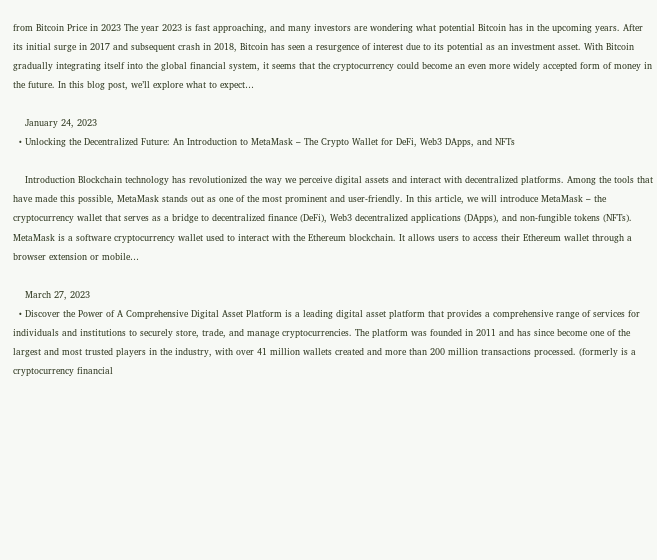from Bitcoin Price in 2023 The year 2023 is fast approaching, and many investors are wondering what potential Bitcoin has in the upcoming years. After its initial surge in 2017 and subsequent crash in 2018, Bitcoin has seen a resurgence of interest due to its potential as an investment asset. With Bitcoin gradually integrating itself into the global financial system, it seems that the cryptocurrency could become an even more widely accepted form of money in the future. In this blog post, we’ll explore what to expect…

    January 24, 2023
  • Unlocking the Decentralized Future: An Introduction to MetaMask – The Crypto Wallet for DeFi, Web3 DApps, and NFTs

    Introduction Blockchain technology has revolutionized the way we perceive digital assets and interact with decentralized platforms. Among the tools that have made this possible, MetaMask stands out as one of the most prominent and user-friendly. In this article, we will introduce MetaMask – the cryptocurrency wallet that serves as a bridge to decentralized finance (DeFi), Web3 decentralized applications (DApps), and non-fungible tokens (NFTs). MetaMask is a software cryptocurrency wallet used to interact with the Ethereum blockchain. It allows users to access their Ethereum wallet through a browser extension or mobile…

    March 27, 2023
  • Discover the Power of A Comprehensive Digital Asset Platform is a leading digital asset platform that provides a comprehensive range of services for individuals and institutions to securely store, trade, and manage cryptocurrencies. The platform was founded in 2011 and has since become one of the largest and most trusted players in the industry, with over 41 million wallets created and more than 200 million transactions processed. (formerly is a cryptocurrency financial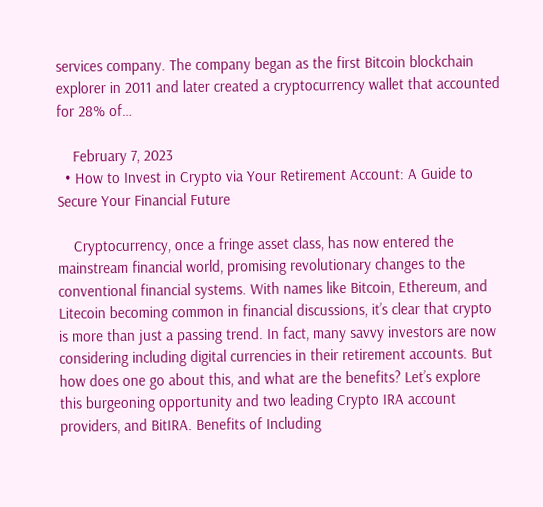services company. The company began as the first Bitcoin blockchain explorer in 2011 and later created a cryptocurrency wallet that accounted for 28% of…

    February 7, 2023
  • How to Invest in Crypto via Your Retirement Account: A Guide to Secure Your Financial Future

    Cryptocurrency, once a fringe asset class, has now entered the mainstream financial world, promising revolutionary changes to the conventional financial systems. With names like Bitcoin, Ethereum, and Litecoin becoming common in financial discussions, it’s clear that crypto is more than just a passing trend. In fact, many savvy investors are now considering including digital currencies in their retirement accounts. But how does one go about this, and what are the benefits? Let’s explore this burgeoning opportunity and two leading Crypto IRA account providers, and BitIRA. Benefits of Including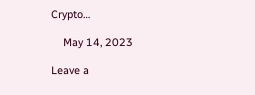Crypto…

    May 14, 2023

Leave a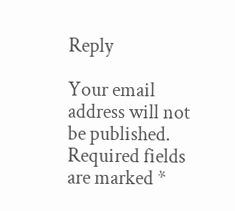Reply

Your email address will not be published. Required fields are marked *